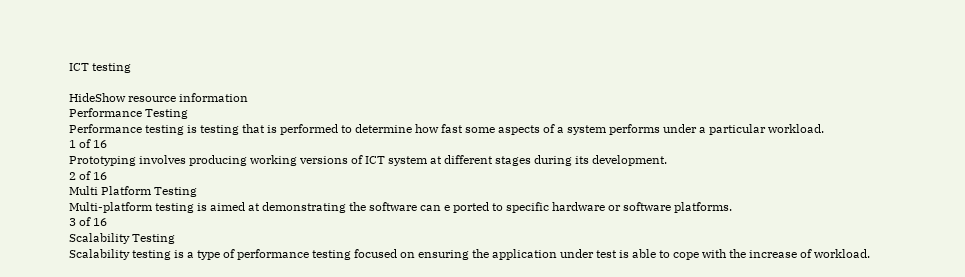ICT testing

HideShow resource information
Performance Testing
Performance testing is testing that is performed to determine how fast some aspects of a system performs under a particular workload.
1 of 16
Prototyping involves producing working versions of ICT system at different stages during its development.
2 of 16
Multi Platform Testing
Multi-platform testing is aimed at demonstrating the software can e ported to specific hardware or software platforms.
3 of 16
Scalability Testing
Scalability testing is a type of performance testing focused on ensuring the application under test is able to cope with the increase of workload.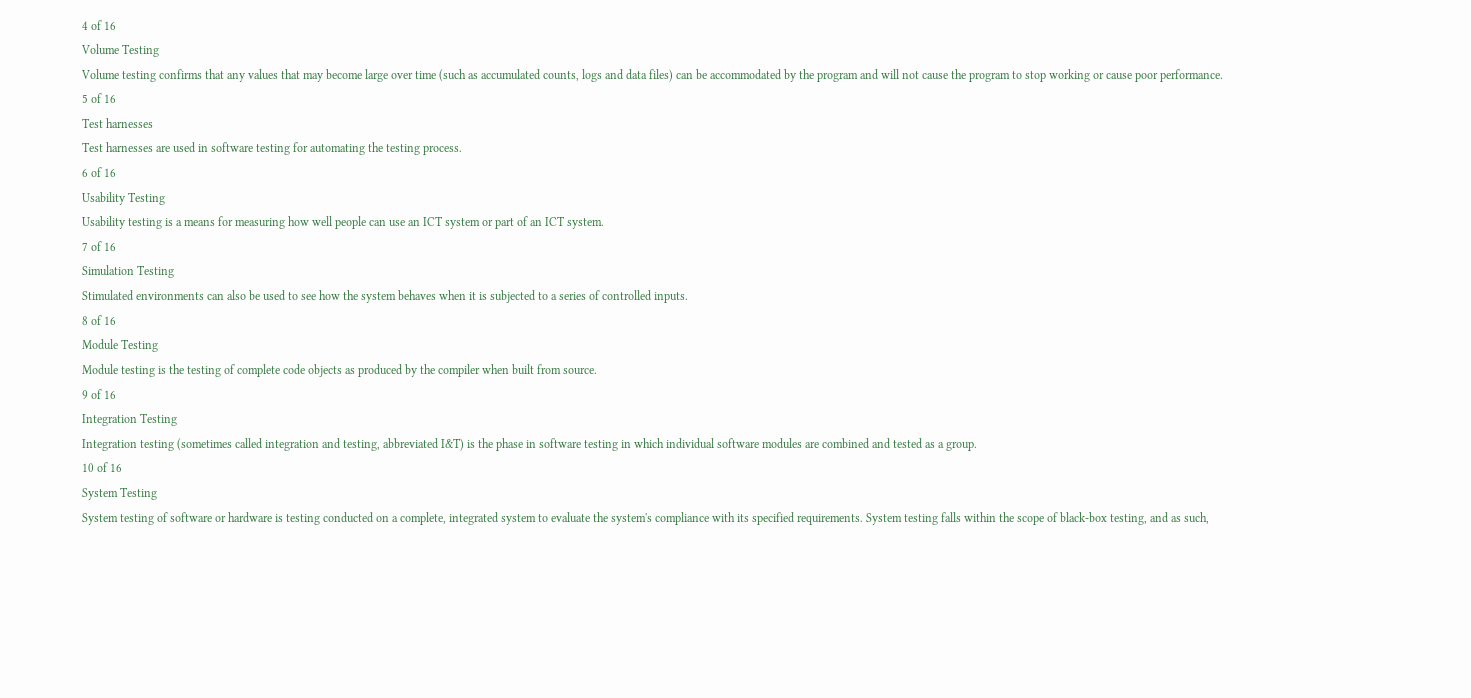4 of 16
Volume Testing
Volume testing confirms that any values that may become large over time (such as accumulated counts, logs and data files) can be accommodated by the program and will not cause the program to stop working or cause poor performance.
5 of 16
Test harnesses
Test harnesses are used in software testing for automating the testing process.
6 of 16
Usability Testing
Usability testing is a means for measuring how well people can use an ICT system or part of an ICT system.
7 of 16
Simulation Testing
Stimulated environments can also be used to see how the system behaves when it is subjected to a series of controlled inputs.
8 of 16
Module Testing
Module testing is the testing of complete code objects as produced by the compiler when built from source.
9 of 16
Integration Testing
Integration testing (sometimes called integration and testing, abbreviated I&T) is the phase in software testing in which individual software modules are combined and tested as a group.
10 of 16
System Testing
System testing of software or hardware is testing conducted on a complete, integrated system to evaluate the system's compliance with its specified requirements. System testing falls within the scope of black-box testing, and as such,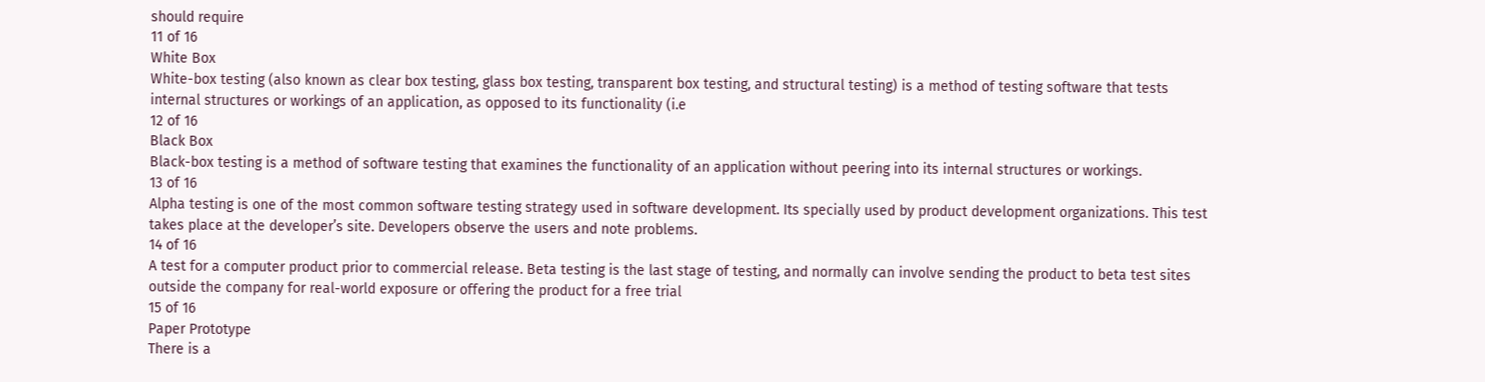should require
11 of 16
White Box
White-box testing (also known as clear box testing, glass box testing, transparent box testing, and structural testing) is a method of testing software that tests internal structures or workings of an application, as opposed to its functionality (i.e
12 of 16
Black Box
Black-box testing is a method of software testing that examines the functionality of an application without peering into its internal structures or workings.
13 of 16
Alpha testing is one of the most common software testing strategy used in software development. Its specially used by product development organizations. This test takes place at the developer’s site. Developers observe the users and note problems.
14 of 16
A test for a computer product prior to commercial release. Beta testing is the last stage of testing, and normally can involve sending the product to beta test sites outside the company for real-world exposure or offering the product for a free trial
15 of 16
Paper Prototype
There is a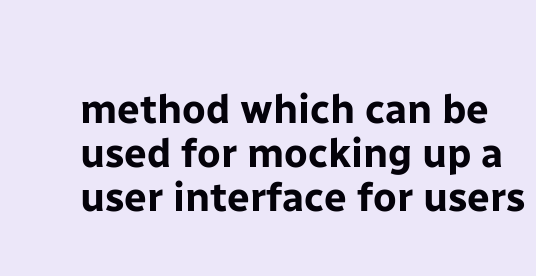method which can be used for mocking up a user interface for users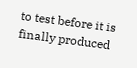to test before it is finally produced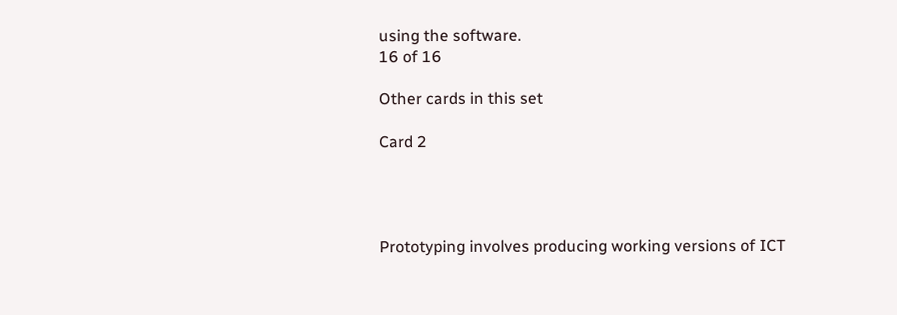using the software.
16 of 16

Other cards in this set

Card 2




Prototyping involves producing working versions of ICT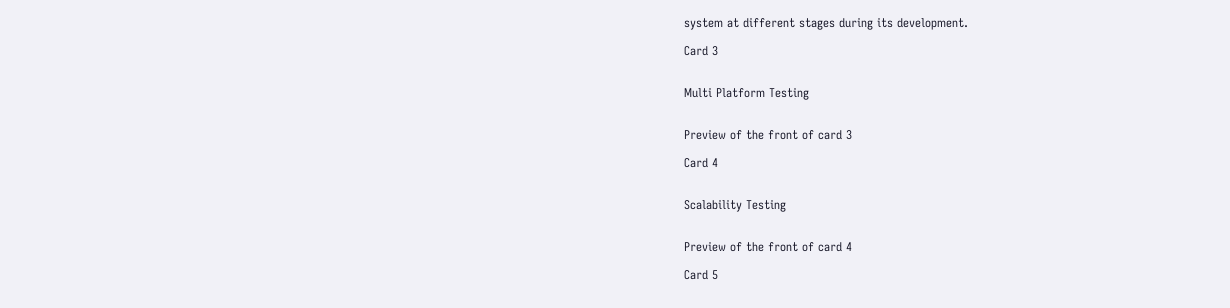system at different stages during its development.

Card 3


Multi Platform Testing


Preview of the front of card 3

Card 4


Scalability Testing


Preview of the front of card 4

Card 5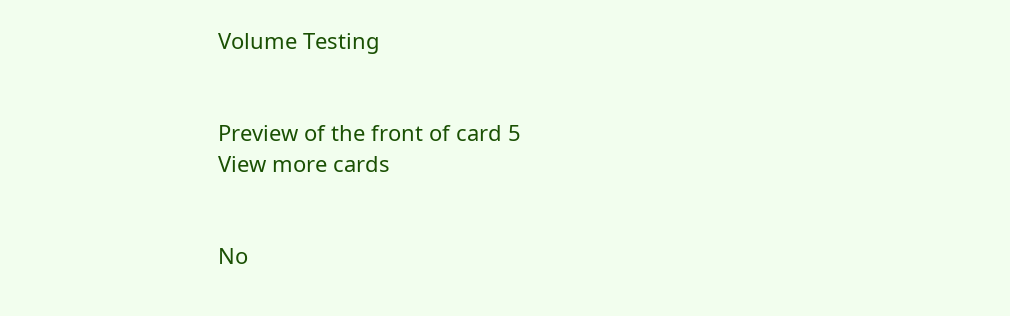Volume Testing


Preview of the front of card 5
View more cards


No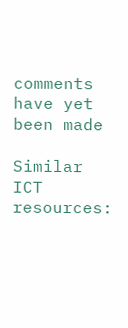comments have yet been made

Similar ICT resources: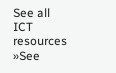See all ICT resources »See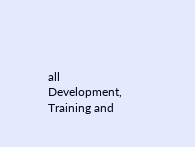all Development, Training and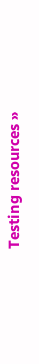Testing resources »